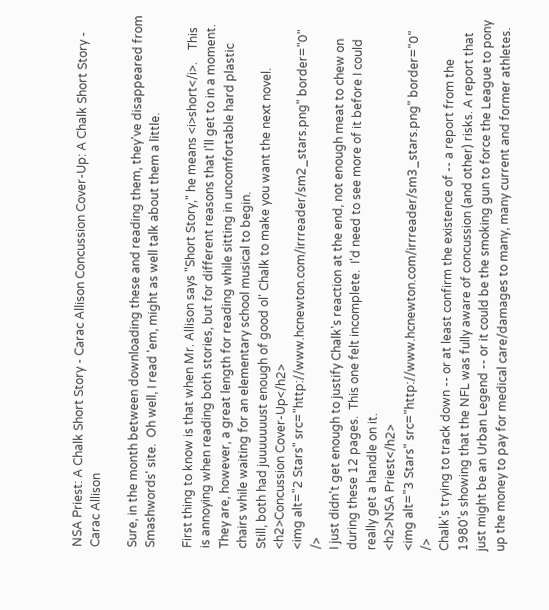NSA Priest: A Chalk Short Story - Carac Allison Concussion Cover-Up: A Chalk Short Story - Carac Allison

Sure, in the month between downloading these and reading them, they've disappeared from Smashwords' site.  Oh well, I read 'em, might as well talk about them a little.

First thing to know is that when Mr. Allison says "Short Story," he means <i>short</i>.    This is annoying when reading both stories, but for different reasons that I'll get to in a moment.  They are, however, a great length for reading while sitting in uncomfortable hard plastic chairs while waiting for an elementary school musical to begin.
Still, both had juuuuuuust enough of good ol' Chalk to make you want the next novel.
<h2>Concussion Cover-Up</h2>
<img alt="2 Stars" src="http://www.hcnewton.com/irrreader/sm2_stars.png" border="0" />
I just didn't get enough to justify Chalk's reaction at the end, not enough meat to chew on during these 12 pages.  This one felt incomplete.  I'd need to see more of it before I could really get a handle on it.
<h2>NSA Priest</h2>
<img alt="3 Stars" src="http://www.hcnewton.com/irrreader/sm3_stars.png" border="0" />
Chalk's trying to track down -- or at least confirm the existence of -- a report from the 1980's showing that the NFL was fully aware of concussion (and other) risks. A report that just might be an Urban Legend -- or it could be the smoking gun to force the League to pony up the money to pay for medical care/damages to many, many current and former athletes.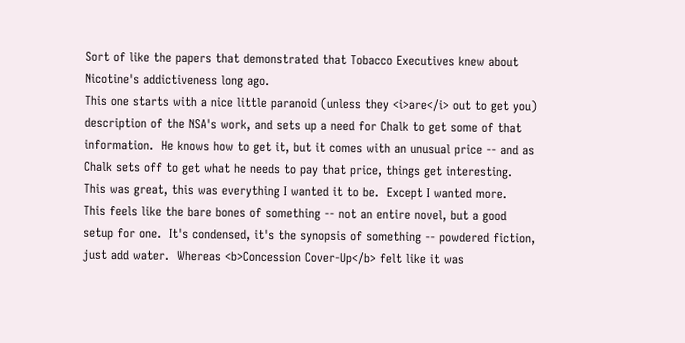Sort of like the papers that demonstrated that Tobacco Executives knew about Nicotine's addictiveness long ago.
This one starts with a nice little paranoid (unless they <i>are</i> out to get you) description of the NSA's work, and sets up a need for Chalk to get some of that information.  He knows how to get it, but it comes with an unusual price -- and as Chalk sets off to get what he needs to pay that price, things get interesting.
This was great, this was everything I wanted it to be.  Except I wanted more.  This feels like the bare bones of something -- not an entire novel, but a good setup for one.  It's condensed, it's the synopsis of something -- powdered fiction, just add water.  Whereas <b>Concession Cover-Up</b> felt like it was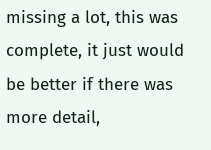missing a lot, this was complete, it just would be better if there was more detail,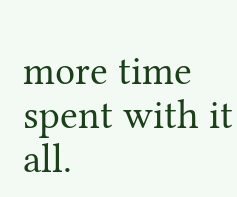more time spent with it all.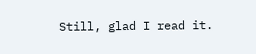Still, glad I read it.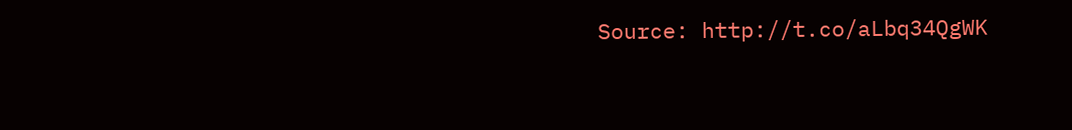Source: http://t.co/aLbq34QgWK